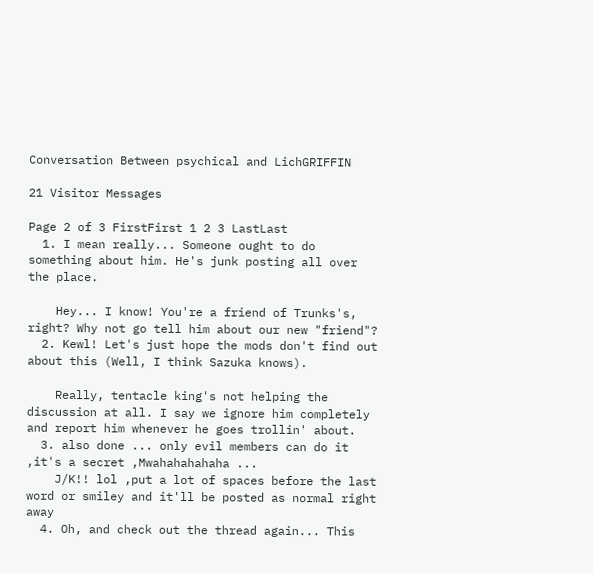Conversation Between psychical and LichGRIFFIN

21 Visitor Messages

Page 2 of 3 FirstFirst 1 2 3 LastLast
  1. I mean really... Someone ought to do something about him. He's junk posting all over the place.

    Hey... I know! You're a friend of Trunks's, right? Why not go tell him about our new "friend"?
  2. Kewl! Let's just hope the mods don't find out about this (Well, I think Sazuka knows).

    Really, tentacle king's not helping the discussion at all. I say we ignore him completely and report him whenever he goes trollin' about.
  3. also done ... only evil members can do it ,it's a secret ,Mwahahahahaha ...
    J/K!! lol ,put a lot of spaces before the last word or smiley and it'll be posted as normal right away
  4. Oh, and check out the thread again... This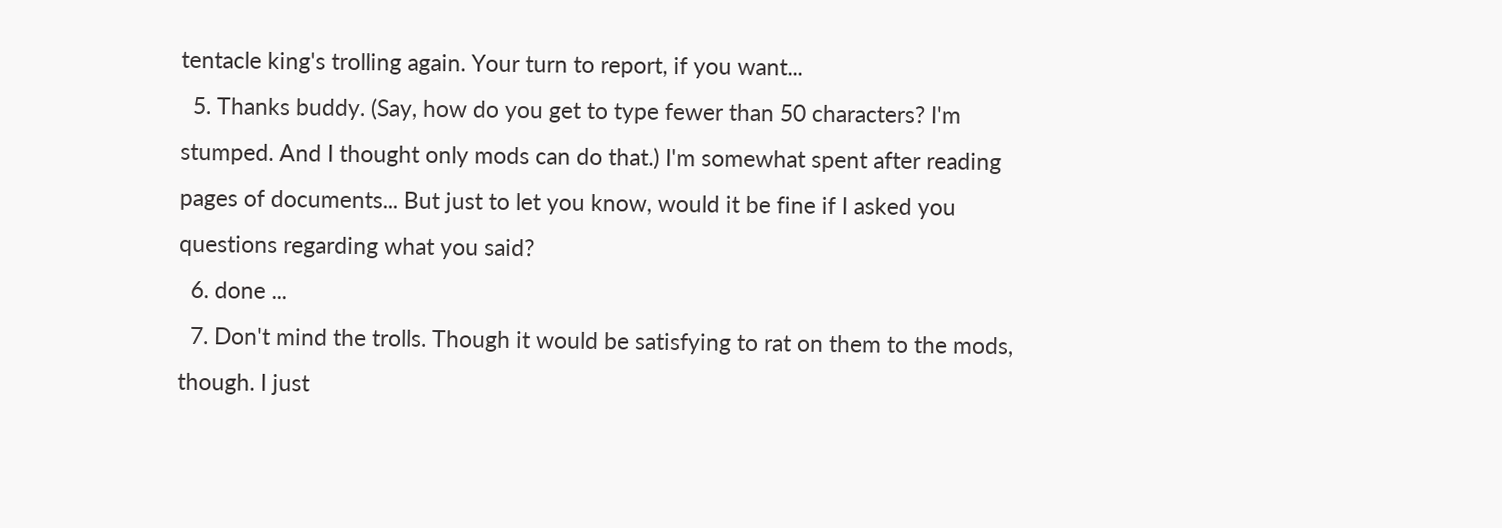tentacle king's trolling again. Your turn to report, if you want...
  5. Thanks buddy. (Say, how do you get to type fewer than 50 characters? I'm stumped. And I thought only mods can do that.) I'm somewhat spent after reading pages of documents... But just to let you know, would it be fine if I asked you questions regarding what you said?
  6. done ...
  7. Don't mind the trolls. Though it would be satisfying to rat on them to the mods, though. I just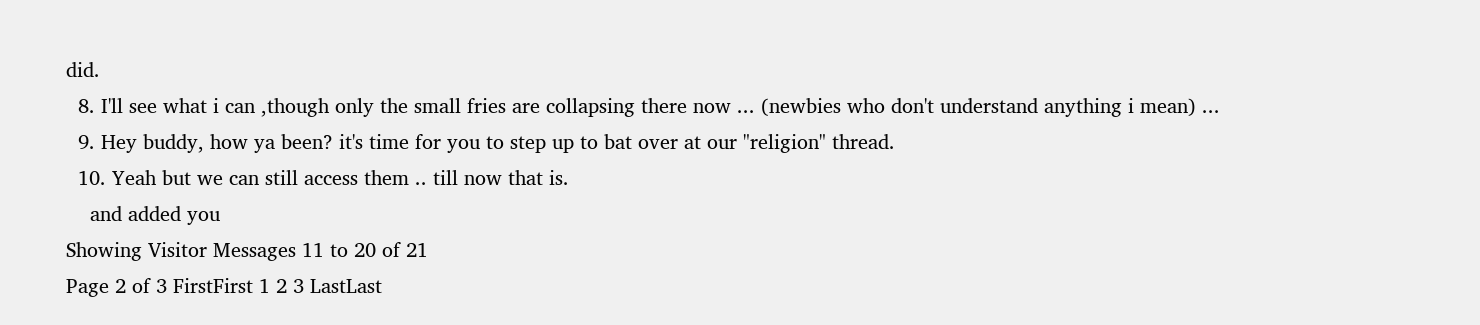did.
  8. I'll see what i can ,though only the small fries are collapsing there now ... (newbies who don't understand anything i mean) ...
  9. Hey buddy, how ya been? it's time for you to step up to bat over at our "religion" thread.
  10. Yeah but we can still access them .. till now that is.
    and added you
Showing Visitor Messages 11 to 20 of 21
Page 2 of 3 FirstFirst 1 2 3 LastLast